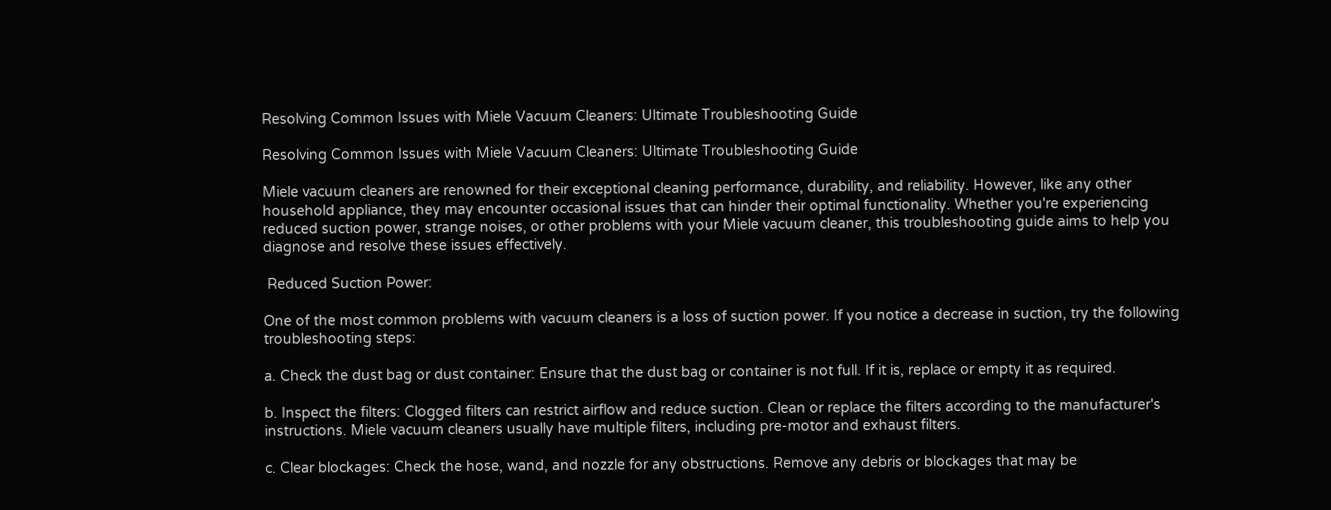Resolving Common Issues with Miele Vacuum Cleaners: Ultimate Troubleshooting Guide

Resolving Common Issues with Miele Vacuum Cleaners: Ultimate Troubleshooting Guide

Miele vacuum cleaners are renowned for their exceptional cleaning performance, durability, and reliability. However, like any other household appliance, they may encounter occasional issues that can hinder their optimal functionality. Whether you're experiencing reduced suction power, strange noises, or other problems with your Miele vacuum cleaner, this troubleshooting guide aims to help you diagnose and resolve these issues effectively.

 Reduced Suction Power:

One of the most common problems with vacuum cleaners is a loss of suction power. If you notice a decrease in suction, try the following troubleshooting steps:

a. Check the dust bag or dust container: Ensure that the dust bag or container is not full. If it is, replace or empty it as required.

b. Inspect the filters: Clogged filters can restrict airflow and reduce suction. Clean or replace the filters according to the manufacturer's instructions. Miele vacuum cleaners usually have multiple filters, including pre-motor and exhaust filters.

c. Clear blockages: Check the hose, wand, and nozzle for any obstructions. Remove any debris or blockages that may be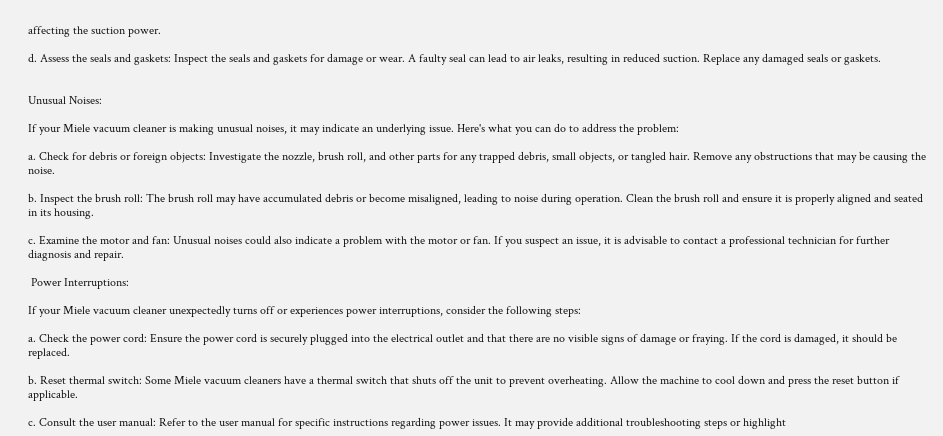affecting the suction power.

d. Assess the seals and gaskets: Inspect the seals and gaskets for damage or wear. A faulty seal can lead to air leaks, resulting in reduced suction. Replace any damaged seals or gaskets.


Unusual Noises:

If your Miele vacuum cleaner is making unusual noises, it may indicate an underlying issue. Here's what you can do to address the problem:

a. Check for debris or foreign objects: Investigate the nozzle, brush roll, and other parts for any trapped debris, small objects, or tangled hair. Remove any obstructions that may be causing the noise.

b. Inspect the brush roll: The brush roll may have accumulated debris or become misaligned, leading to noise during operation. Clean the brush roll and ensure it is properly aligned and seated in its housing.

c. Examine the motor and fan: Unusual noises could also indicate a problem with the motor or fan. If you suspect an issue, it is advisable to contact a professional technician for further diagnosis and repair.

 Power Interruptions:

If your Miele vacuum cleaner unexpectedly turns off or experiences power interruptions, consider the following steps:

a. Check the power cord: Ensure the power cord is securely plugged into the electrical outlet and that there are no visible signs of damage or fraying. If the cord is damaged, it should be replaced.

b. Reset thermal switch: Some Miele vacuum cleaners have a thermal switch that shuts off the unit to prevent overheating. Allow the machine to cool down and press the reset button if applicable.

c. Consult the user manual: Refer to the user manual for specific instructions regarding power issues. It may provide additional troubleshooting steps or highlight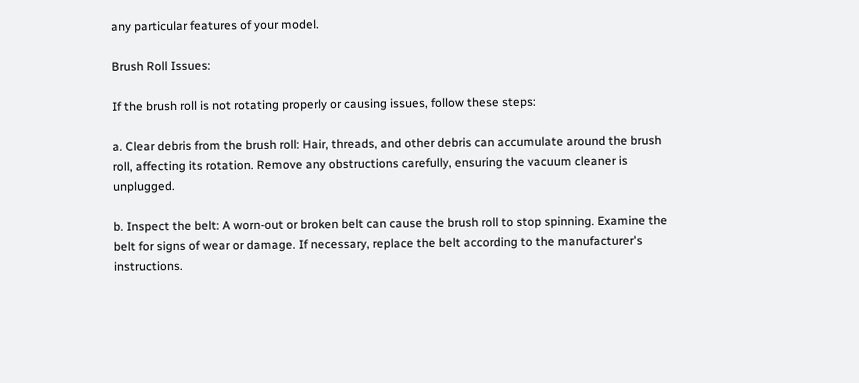any particular features of your model.

Brush Roll Issues:

If the brush roll is not rotating properly or causing issues, follow these steps:

a. Clear debris from the brush roll: Hair, threads, and other debris can accumulate around the brush roll, affecting its rotation. Remove any obstructions carefully, ensuring the vacuum cleaner is unplugged.

b. Inspect the belt: A worn-out or broken belt can cause the brush roll to stop spinning. Examine the belt for signs of wear or damage. If necessary, replace the belt according to the manufacturer's instructions.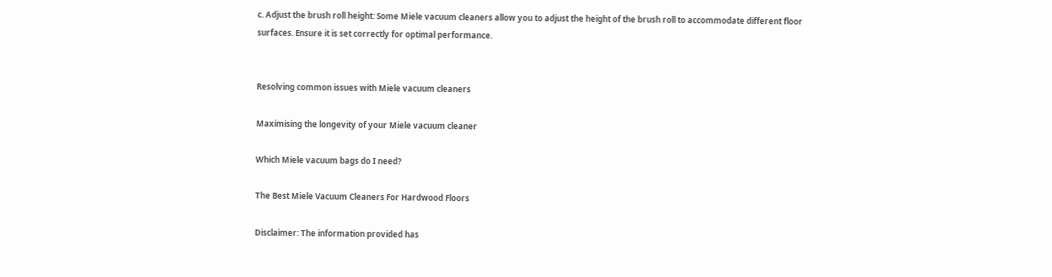c. Adjust the brush roll height: Some Miele vacuum cleaners allow you to adjust the height of the brush roll to accommodate different floor surfaces. Ensure it is set correctly for optimal performance.


Resolving common issues with Miele vacuum cleaners

Maximising the longevity of your Miele vacuum cleaner

Which Miele vacuum bags do I need?

The Best Miele Vacuum Cleaners For Hardwood Floors

Disclaimer: The information provided has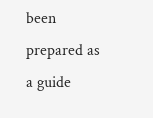been prepared as a guide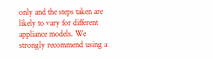only and the steps taken are likely to vary for different appliance models. We strongly recommend using a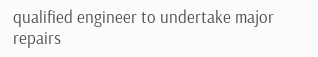qualified engineer to undertake major repairs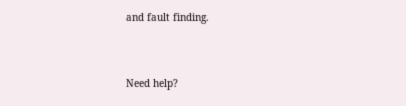and fault finding.


Need help?